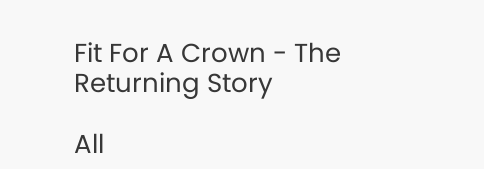Fit For A Crown - The Returning Story

All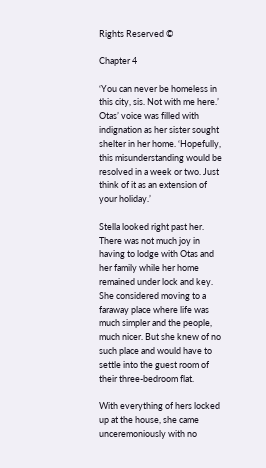Rights Reserved ©

Chapter 4

‘You can never be homeless in this city, sis. Not with me here.’ Otas’ voice was filled with indignation as her sister sought shelter in her home. ‘Hopefully, this misunderstanding would be resolved in a week or two. Just think of it as an extension of your holiday.’

Stella looked right past her. There was not much joy in having to lodge with Otas and her family while her home remained under lock and key. She considered moving to a faraway place where life was much simpler and the people, much nicer. But she knew of no such place and would have to settle into the guest room of their three-bedroom flat.

With everything of hers locked up at the house, she came unceremoniously with no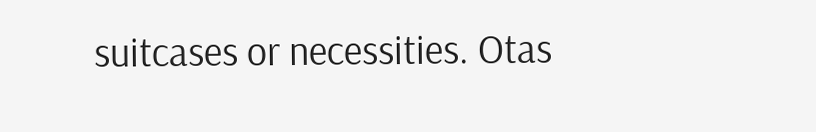suitcases or necessities. Otas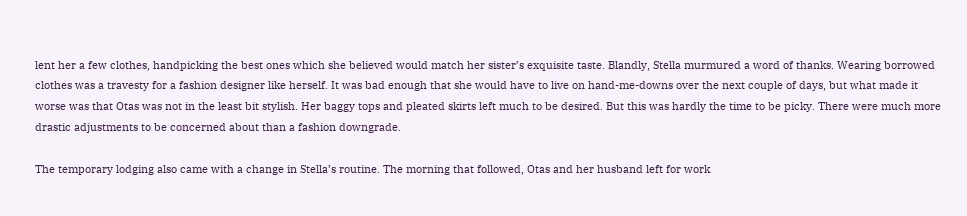lent her a few clothes, handpicking the best ones which she believed would match her sister’s exquisite taste. Blandly, Stella murmured a word of thanks. Wearing borrowed clothes was a travesty for a fashion designer like herself. It was bad enough that she would have to live on hand-me-downs over the next couple of days, but what made it worse was that Otas was not in the least bit stylish. Her baggy tops and pleated skirts left much to be desired. But this was hardly the time to be picky. There were much more drastic adjustments to be concerned about than a fashion downgrade.

The temporary lodging also came with a change in Stella’s routine. The morning that followed, Otas and her husband left for work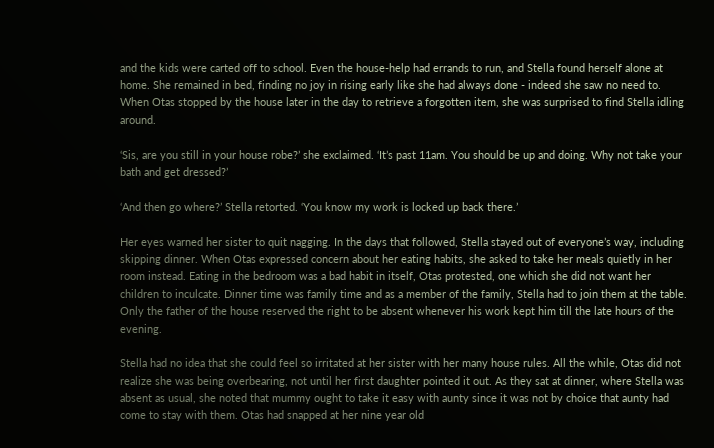and the kids were carted off to school. Even the house-help had errands to run, and Stella found herself alone at home. She remained in bed, finding no joy in rising early like she had always done - indeed she saw no need to. When Otas stopped by the house later in the day to retrieve a forgotten item, she was surprised to find Stella idling around.

‘Sis, are you still in your house robe?’ she exclaimed. ‘It’s past 11am. You should be up and doing. Why not take your bath and get dressed?’

‘And then go where?’ Stella retorted. ‘You know my work is locked up back there.’

Her eyes warned her sister to quit nagging. In the days that followed, Stella stayed out of everyone’s way, including skipping dinner. When Otas expressed concern about her eating habits, she asked to take her meals quietly in her room instead. Eating in the bedroom was a bad habit in itself, Otas protested, one which she did not want her children to inculcate. Dinner time was family time and as a member of the family, Stella had to join them at the table. Only the father of the house reserved the right to be absent whenever his work kept him till the late hours of the evening.

Stella had no idea that she could feel so irritated at her sister with her many house rules. All the while, Otas did not realize she was being overbearing, not until her first daughter pointed it out. As they sat at dinner, where Stella was absent as usual, she noted that mummy ought to take it easy with aunty since it was not by choice that aunty had come to stay with them. Otas had snapped at her nine year old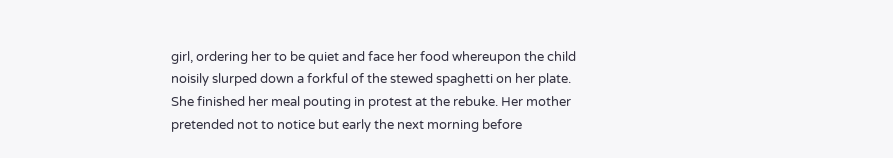girl, ordering her to be quiet and face her food whereupon the child noisily slurped down a forkful of the stewed spaghetti on her plate. She finished her meal pouting in protest at the rebuke. Her mother pretended not to notice but early the next morning before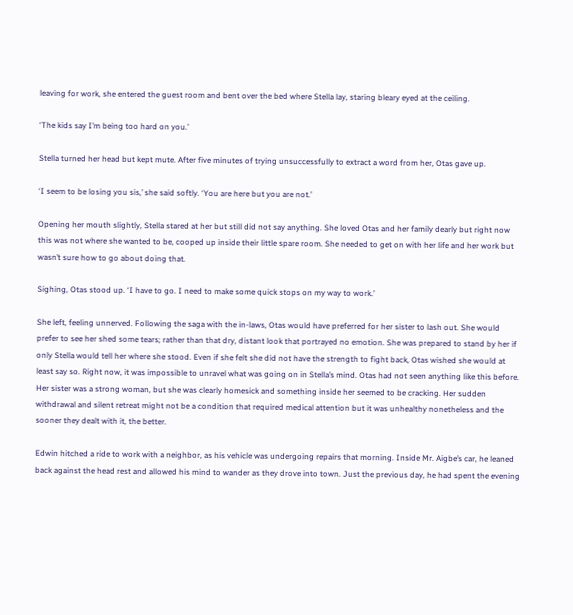leaving for work, she entered the guest room and bent over the bed where Stella lay, staring bleary eyed at the ceiling.

‘The kids say I’m being too hard on you.’

Stella turned her head but kept mute. After five minutes of trying unsuccessfully to extract a word from her, Otas gave up.

‘I seem to be losing you sis,’ she said softly. ‘You are here but you are not.’

Opening her mouth slightly, Stella stared at her but still did not say anything. She loved Otas and her family dearly but right now this was not where she wanted to be, cooped up inside their little spare room. She needed to get on with her life and her work but wasn’t sure how to go about doing that.

Sighing, Otas stood up. ‘I have to go. I need to make some quick stops on my way to work.’

She left, feeling unnerved. Following the saga with the in-laws, Otas would have preferred for her sister to lash out. She would prefer to see her shed some tears; rather than that dry, distant look that portrayed no emotion. She was prepared to stand by her if only Stella would tell her where she stood. Even if she felt she did not have the strength to fight back, Otas wished she would at least say so. Right now, it was impossible to unravel what was going on in Stella’s mind. Otas had not seen anything like this before. Her sister was a strong woman, but she was clearly homesick and something inside her seemed to be cracking. Her sudden withdrawal and silent retreat might not be a condition that required medical attention but it was unhealthy nonetheless and the sooner they dealt with it, the better.

Edwin hitched a ride to work with a neighbor, as his vehicle was undergoing repairs that morning. Inside Mr. Aigbe’s car, he leaned back against the head rest and allowed his mind to wander as they drove into town. Just the previous day, he had spent the evening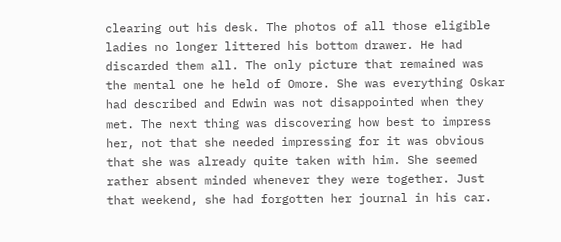clearing out his desk. The photos of all those eligible ladies no longer littered his bottom drawer. He had discarded them all. The only picture that remained was the mental one he held of Omore. She was everything Oskar had described and Edwin was not disappointed when they met. The next thing was discovering how best to impress her, not that she needed impressing for it was obvious that she was already quite taken with him. She seemed rather absent minded whenever they were together. Just that weekend, she had forgotten her journal in his car.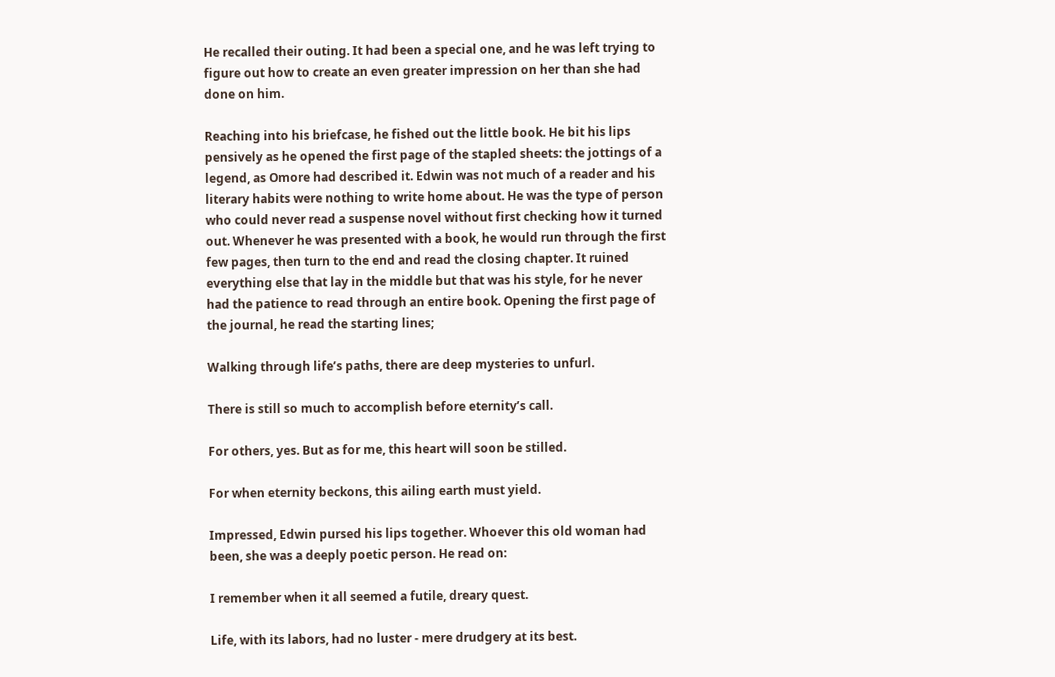He recalled their outing. It had been a special one, and he was left trying to figure out how to create an even greater impression on her than she had done on him.

Reaching into his briefcase, he fished out the little book. He bit his lips pensively as he opened the first page of the stapled sheets: the jottings of a legend, as Omore had described it. Edwin was not much of a reader and his literary habits were nothing to write home about. He was the type of person who could never read a suspense novel without first checking how it turned out. Whenever he was presented with a book, he would run through the first few pages, then turn to the end and read the closing chapter. It ruined everything else that lay in the middle but that was his style, for he never had the patience to read through an entire book. Opening the first page of the journal, he read the starting lines;

Walking through life’s paths, there are deep mysteries to unfurl.

There is still so much to accomplish before eternity’s call.

For others, yes. But as for me, this heart will soon be stilled.

For when eternity beckons, this ailing earth must yield.

Impressed, Edwin pursed his lips together. Whoever this old woman had been, she was a deeply poetic person. He read on:

I remember when it all seemed a futile, dreary quest.

Life, with its labors, had no luster - mere drudgery at its best.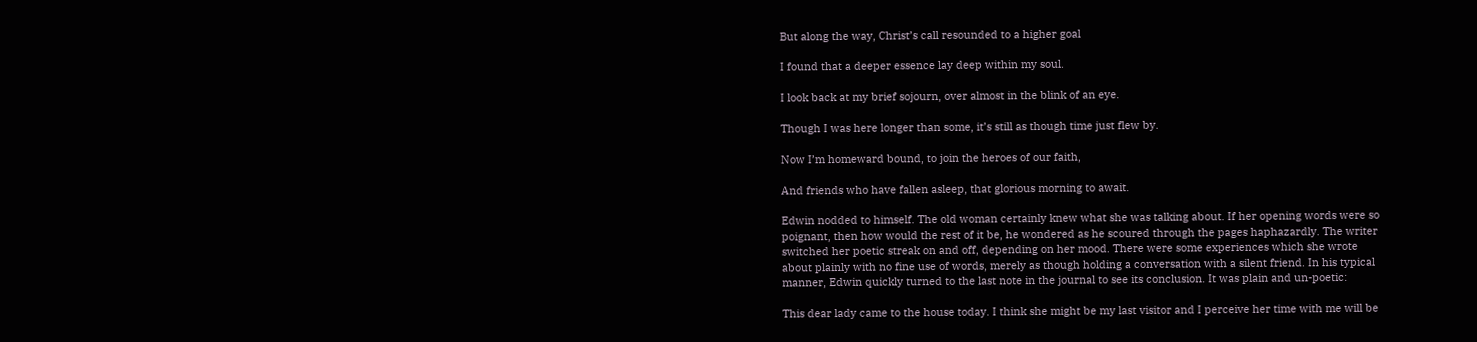But along the way, Christ’s call resounded to a higher goal

I found that a deeper essence lay deep within my soul.

I look back at my brief sojourn, over almost in the blink of an eye.

Though I was here longer than some, it’s still as though time just flew by.

Now I’m homeward bound, to join the heroes of our faith,

And friends who have fallen asleep, that glorious morning to await.

Edwin nodded to himself. The old woman certainly knew what she was talking about. If her opening words were so poignant, then how would the rest of it be, he wondered as he scoured through the pages haphazardly. The writer switched her poetic streak on and off, depending on her mood. There were some experiences which she wrote about plainly with no fine use of words, merely as though holding a conversation with a silent friend. In his typical manner, Edwin quickly turned to the last note in the journal to see its conclusion. It was plain and un-poetic:

This dear lady came to the house today. I think she might be my last visitor and I perceive her time with me will be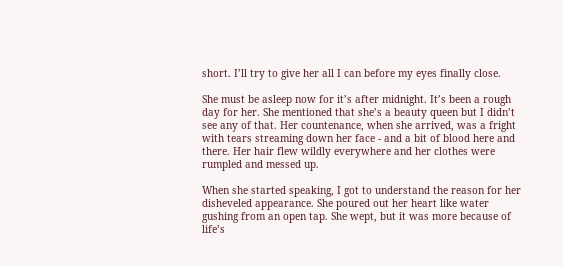short. I’ll try to give her all I can before my eyes finally close.

She must be asleep now for it’s after midnight. It’s been a rough day for her. She mentioned that she’s a beauty queen but I didn’t see any of that. Her countenance, when she arrived, was a fright with tears streaming down her face - and a bit of blood here and there. Her hair flew wildly everywhere and her clothes were rumpled and messed up.

When she started speaking, I got to understand the reason for her disheveled appearance. She poured out her heart like water gushing from an open tap. She wept, but it was more because of life’s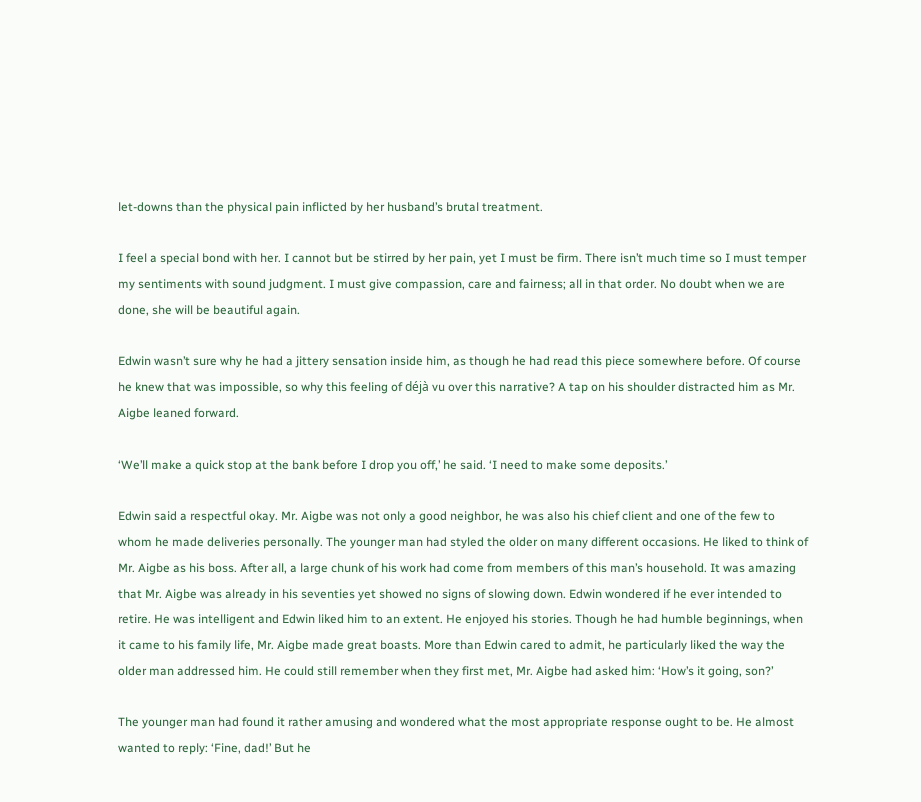let-downs than the physical pain inflicted by her husband’s brutal treatment.

I feel a special bond with her. I cannot but be stirred by her pain, yet I must be firm. There isn’t much time so I must temper my sentiments with sound judgment. I must give compassion, care and fairness; all in that order. No doubt when we are done, she will be beautiful again.

Edwin wasn’t sure why he had a jittery sensation inside him, as though he had read this piece somewhere before. Of course he knew that was impossible, so why this feeling of déjà vu over this narrative? A tap on his shoulder distracted him as Mr. Aigbe leaned forward.

‘We’ll make a quick stop at the bank before I drop you off,’ he said. ‘I need to make some deposits.’

Edwin said a respectful okay. Mr. Aigbe was not only a good neighbor, he was also his chief client and one of the few to whom he made deliveries personally. The younger man had styled the older on many different occasions. He liked to think of Mr. Aigbe as his boss. After all, a large chunk of his work had come from members of this man’s household. It was amazing that Mr. Aigbe was already in his seventies yet showed no signs of slowing down. Edwin wondered if he ever intended to retire. He was intelligent and Edwin liked him to an extent. He enjoyed his stories. Though he had humble beginnings, when it came to his family life, Mr. Aigbe made great boasts. More than Edwin cared to admit, he particularly liked the way the older man addressed him. He could still remember when they first met, Mr. Aigbe had asked him: ‘How’s it going, son?’

The younger man had found it rather amusing and wondered what the most appropriate response ought to be. He almost wanted to reply: ‘Fine, dad!’ But he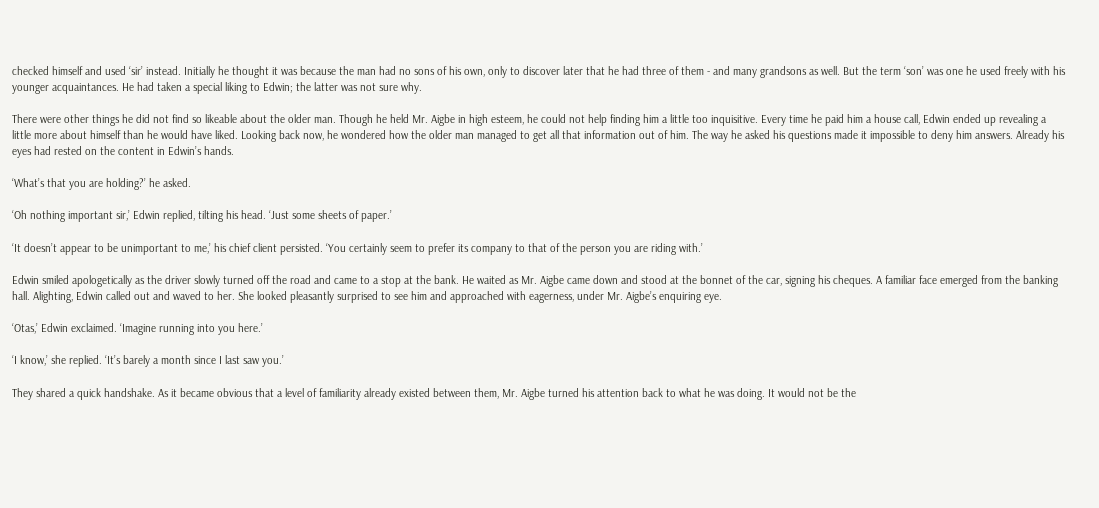checked himself and used ‘sir’ instead. Initially he thought it was because the man had no sons of his own, only to discover later that he had three of them - and many grandsons as well. But the term ‘son’ was one he used freely with his younger acquaintances. He had taken a special liking to Edwin; the latter was not sure why.

There were other things he did not find so likeable about the older man. Though he held Mr. Aigbe in high esteem, he could not help finding him a little too inquisitive. Every time he paid him a house call, Edwin ended up revealing a little more about himself than he would have liked. Looking back now, he wondered how the older man managed to get all that information out of him. The way he asked his questions made it impossible to deny him answers. Already his eyes had rested on the content in Edwin’s hands.

‘What’s that you are holding?’ he asked.

‘Oh nothing important sir,’ Edwin replied, tilting his head. ‘Just some sheets of paper.’

‘It doesn’t appear to be unimportant to me,’ his chief client persisted. ‘You certainly seem to prefer its company to that of the person you are riding with.’

Edwin smiled apologetically as the driver slowly turned off the road and came to a stop at the bank. He waited as Mr. Aigbe came down and stood at the bonnet of the car, signing his cheques. A familiar face emerged from the banking hall. Alighting, Edwin called out and waved to her. She looked pleasantly surprised to see him and approached with eagerness, under Mr. Aigbe’s enquiring eye.

‘Otas,’ Edwin exclaimed. ‘Imagine running into you here.’

‘I know,’ she replied. ‘It’s barely a month since I last saw you.’

They shared a quick handshake. As it became obvious that a level of familiarity already existed between them, Mr. Aigbe turned his attention back to what he was doing. It would not be the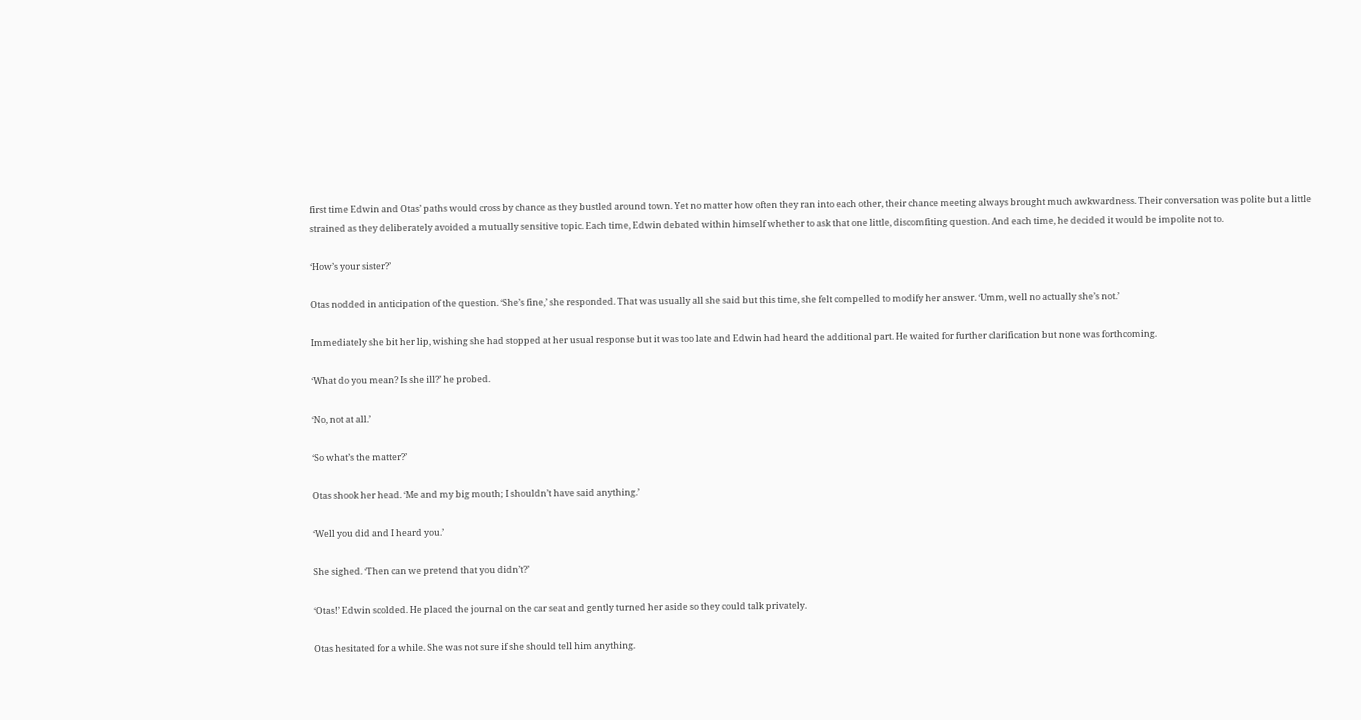first time Edwin and Otas’ paths would cross by chance as they bustled around town. Yet no matter how often they ran into each other, their chance meeting always brought much awkwardness. Their conversation was polite but a little strained as they deliberately avoided a mutually sensitive topic. Each time, Edwin debated within himself whether to ask that one little, discomfiting question. And each time, he decided it would be impolite not to.

‘How’s your sister?’

Otas nodded in anticipation of the question. ‘She’s fine,’ she responded. That was usually all she said but this time, she felt compelled to modify her answer. ‘Umm, well no actually she’s not.’

Immediately she bit her lip, wishing she had stopped at her usual response but it was too late and Edwin had heard the additional part. He waited for further clarification but none was forthcoming.

‘What do you mean? Is she ill?’ he probed.

‘No, not at all.’

‘So what’s the matter?’

Otas shook her head. ‘Me and my big mouth; I shouldn’t have said anything.’

‘Well you did and I heard you.’

She sighed. ‘Then can we pretend that you didn’t?’

‘Otas!’ Edwin scolded. He placed the journal on the car seat and gently turned her aside so they could talk privately.

Otas hesitated for a while. She was not sure if she should tell him anything.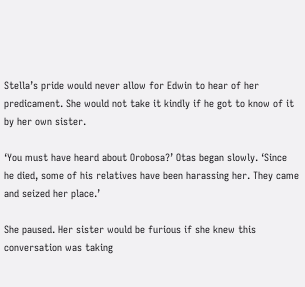Stella’s pride would never allow for Edwin to hear of her predicament. She would not take it kindly if he got to know of it by her own sister.

‘You must have heard about Orobosa?’ Otas began slowly. ‘Since he died, some of his relatives have been harassing her. They came and seized her place.’

She paused. Her sister would be furious if she knew this conversation was taking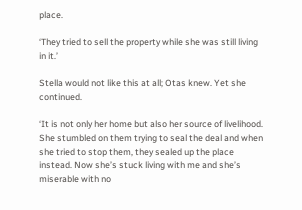place.

‘They tried to sell the property while she was still living in it.’

Stella would not like this at all; Otas knew. Yet she continued.

‘It is not only her home but also her source of livelihood. She stumbled on them trying to seal the deal and when she tried to stop them, they sealed up the place instead. Now she’s stuck living with me and she’s miserable with no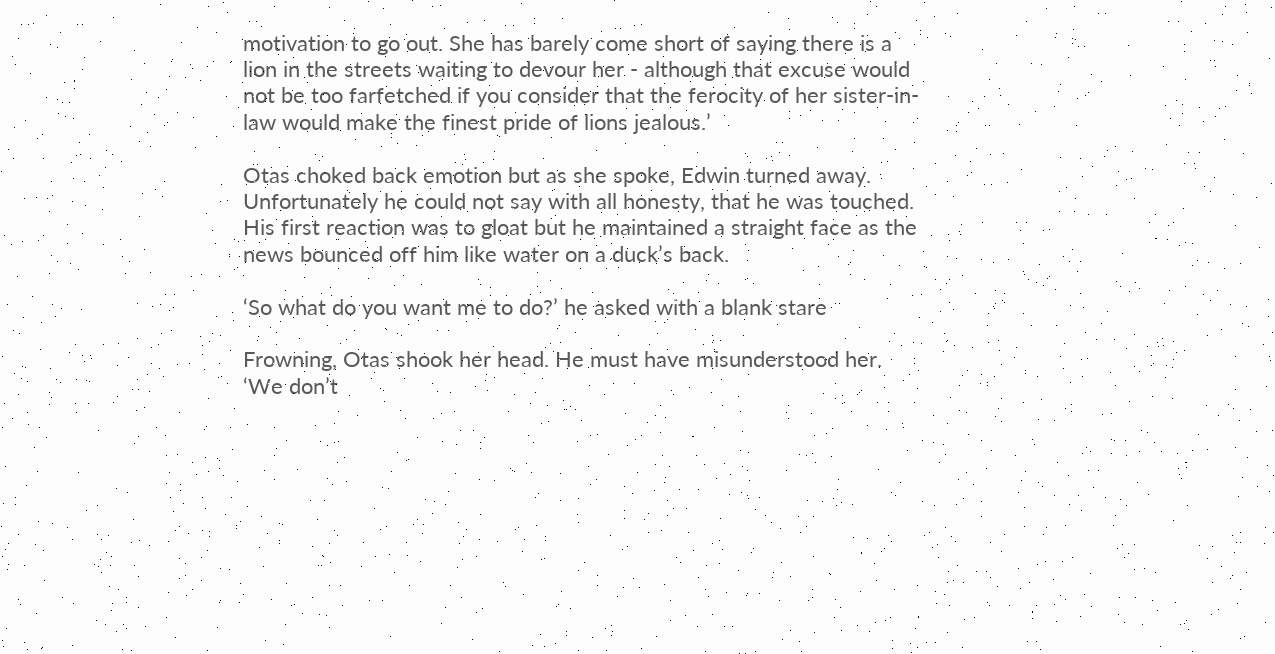motivation to go out. She has barely come short of saying there is a lion in the streets waiting to devour her - although that excuse would not be too farfetched if you consider that the ferocity of her sister-in-law would make the finest pride of lions jealous.’

Otas choked back emotion but as she spoke, Edwin turned away. Unfortunately he could not say with all honesty, that he was touched. His first reaction was to gloat but he maintained a straight face as the news bounced off him like water on a duck’s back.

‘So what do you want me to do?’ he asked with a blank stare

Frowning, Otas shook her head. He must have misunderstood her. ‘We don’t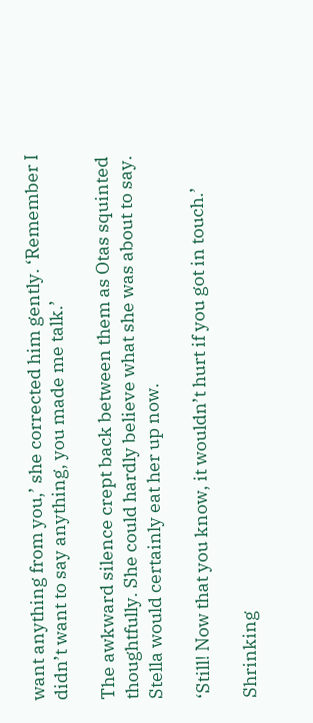want anything from you,’ she corrected him gently. ‘Remember I didn’t want to say anything, you made me talk.’

The awkward silence crept back between them as Otas squinted thoughtfully. She could hardly believe what she was about to say. Stella would certainly eat her up now.

‘Still! Now that you know, it wouldn’t hurt if you got in touch.’

Shrinking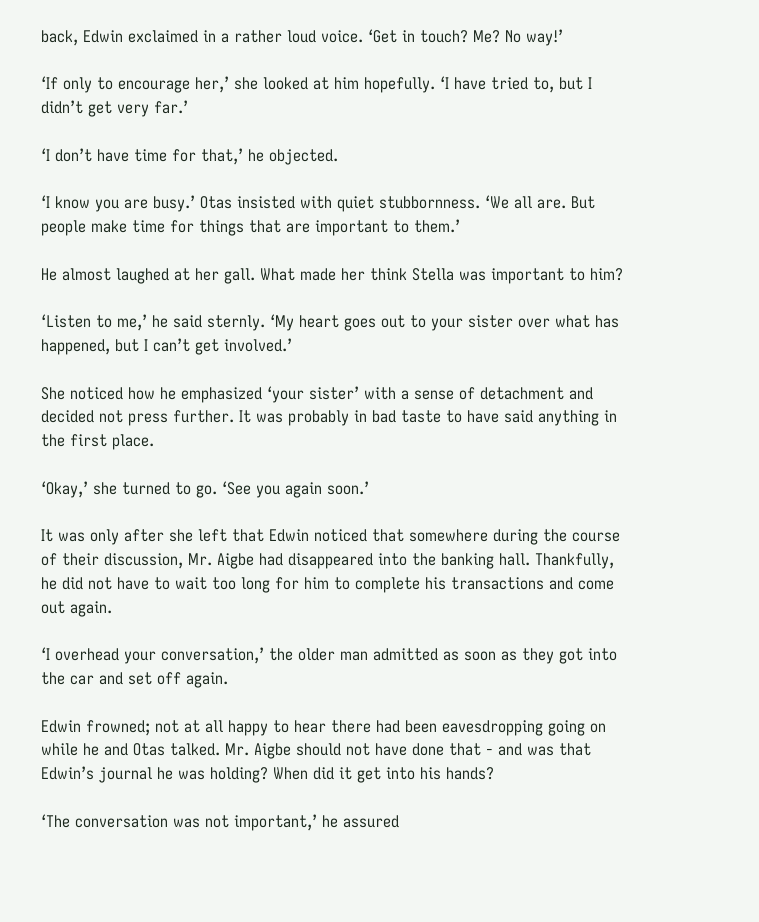back, Edwin exclaimed in a rather loud voice. ‘Get in touch? Me? No way!’

‘If only to encourage her,’ she looked at him hopefully. ‘I have tried to, but I didn’t get very far.’

‘I don’t have time for that,’ he objected.

‘I know you are busy.’ Otas insisted with quiet stubbornness. ‘We all are. But people make time for things that are important to them.’

He almost laughed at her gall. What made her think Stella was important to him?

‘Listen to me,’ he said sternly. ‘My heart goes out to your sister over what has happened, but I can’t get involved.’

She noticed how he emphasized ‘your sister’ with a sense of detachment and decided not press further. It was probably in bad taste to have said anything in the first place.

‘Okay,’ she turned to go. ‘See you again soon.’

It was only after she left that Edwin noticed that somewhere during the course of their discussion, Mr. Aigbe had disappeared into the banking hall. Thankfully, he did not have to wait too long for him to complete his transactions and come out again.

‘I overhead your conversation,’ the older man admitted as soon as they got into the car and set off again.

Edwin frowned; not at all happy to hear there had been eavesdropping going on while he and Otas talked. Mr. Aigbe should not have done that - and was that Edwin’s journal he was holding? When did it get into his hands?

‘The conversation was not important,’ he assured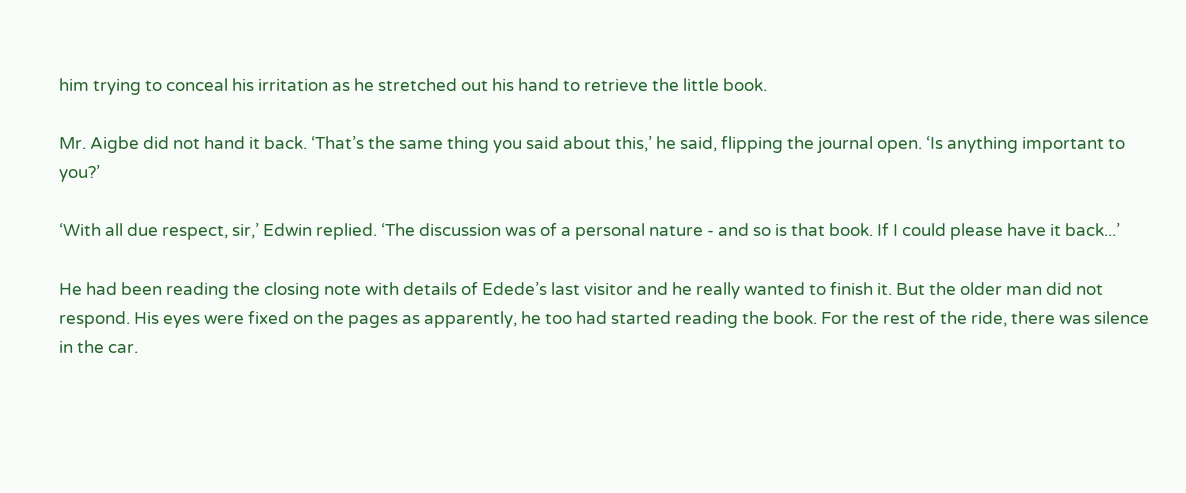him trying to conceal his irritation as he stretched out his hand to retrieve the little book.

Mr. Aigbe did not hand it back. ‘That’s the same thing you said about this,’ he said, flipping the journal open. ‘Is anything important to you?’

‘With all due respect, sir,’ Edwin replied. ‘The discussion was of a personal nature - and so is that book. If I could please have it back...’

He had been reading the closing note with details of Edede’s last visitor and he really wanted to finish it. But the older man did not respond. His eyes were fixed on the pages as apparently, he too had started reading the book. For the rest of the ride, there was silence in the car.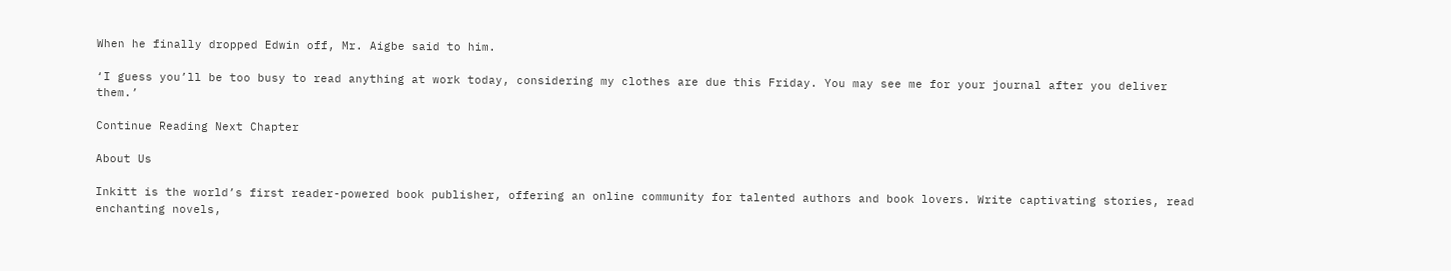When he finally dropped Edwin off, Mr. Aigbe said to him.

‘I guess you’ll be too busy to read anything at work today, considering my clothes are due this Friday. You may see me for your journal after you deliver them.’

Continue Reading Next Chapter

About Us

Inkitt is the world’s first reader-powered book publisher, offering an online community for talented authors and book lovers. Write captivating stories, read enchanting novels,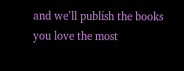and we’ll publish the books you love the most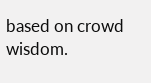based on crowd wisdom.